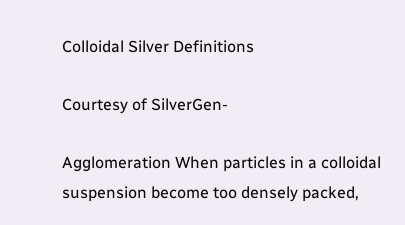Colloidal Silver Definitions

Courtesy of SilverGen-

Agglomeration When particles in a colloidal suspension become too densely packed,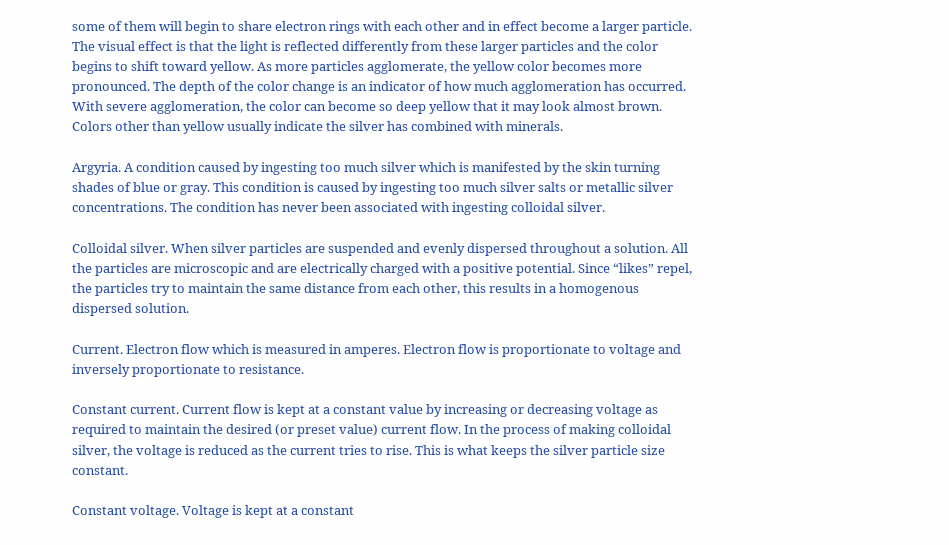some of them will begin to share electron rings with each other and in effect become a larger particle. The visual effect is that the light is reflected differently from these larger particles and the color begins to shift toward yellow. As more particles agglomerate, the yellow color becomes more pronounced. The depth of the color change is an indicator of how much agglomeration has occurred. With severe agglomeration, the color can become so deep yellow that it may look almost brown. Colors other than yellow usually indicate the silver has combined with minerals.

Argyria. A condition caused by ingesting too much silver which is manifested by the skin turning shades of blue or gray. This condition is caused by ingesting too much silver salts or metallic silver concentrations. The condition has never been associated with ingesting colloidal silver.

Colloidal silver. When silver particles are suspended and evenly dispersed throughout a solution. All the particles are microscopic and are electrically charged with a positive potential. Since “likes” repel, the particles try to maintain the same distance from each other, this results in a homogenous dispersed solution.

Current. Electron flow which is measured in amperes. Electron flow is proportionate to voltage and inversely proportionate to resistance.

Constant current. Current flow is kept at a constant value by increasing or decreasing voltage as required to maintain the desired (or preset value) current flow. In the process of making colloidal silver, the voltage is reduced as the current tries to rise. This is what keeps the silver particle size constant.

Constant voltage. Voltage is kept at a constant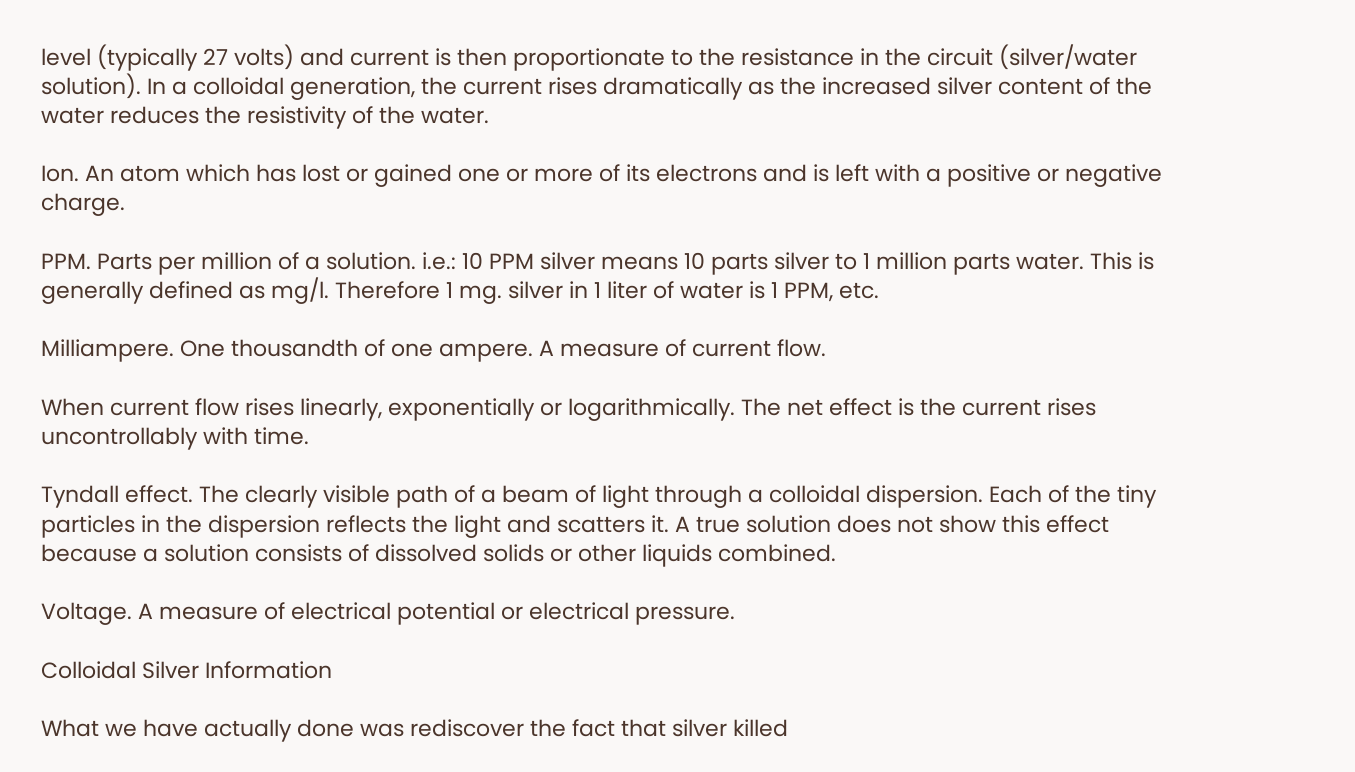level (typically 27 volts) and current is then proportionate to the resistance in the circuit (silver/water solution). In a colloidal generation, the current rises dramatically as the increased silver content of the water reduces the resistivity of the water.

Ion. An atom which has lost or gained one or more of its electrons and is left with a positive or negative charge.

PPM. Parts per million of a solution. i.e.: 10 PPM silver means 10 parts silver to 1 million parts water. This is generally defined as mg/l. Therefore 1 mg. silver in 1 liter of water is 1 PPM, etc.

Milliampere. One thousandth of one ampere. A measure of current flow.

When current flow rises linearly, exponentially or logarithmically. The net effect is the current rises uncontrollably with time.

Tyndall effect. The clearly visible path of a beam of light through a colloidal dispersion. Each of the tiny particles in the dispersion reflects the light and scatters it. A true solution does not show this effect because a solution consists of dissolved solids or other liquids combined.

Voltage. A measure of electrical potential or electrical pressure.

Colloidal Silver Information

What we have actually done was rediscover the fact that silver killed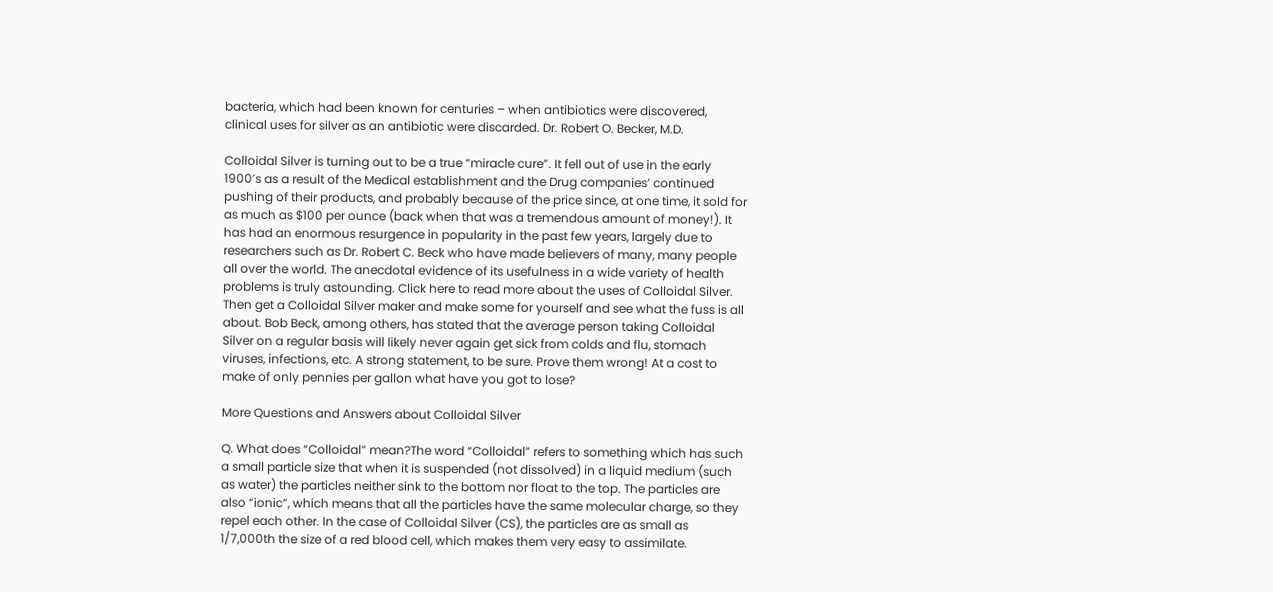bacteria, which had been known for centuries – when antibiotics were discovered, clinical uses for silver as an antibiotic were discarded. Dr. Robert O. Becker, M.D.

Colloidal Silver is turning out to be a true “miracle cure”. It fell out of use in the early 1900’s as a result of the Medical establishment and the Drug companies’ continued pushing of their products, and probably because of the price since, at one time, it sold for as much as $100 per ounce (back when that was a tremendous amount of money!). It has had an enormous resurgence in popularity in the past few years, largely due to researchers such as Dr. Robert C. Beck who have made believers of many, many people all over the world. The anecdotal evidence of its usefulness in a wide variety of health problems is truly astounding. Click here to read more about the uses of Colloidal Silver. Then get a Colloidal Silver maker and make some for yourself and see what the fuss is all about. Bob Beck, among others, has stated that the average person taking Colloidal Silver on a regular basis will likely never again get sick from colds and flu, stomach viruses, infections, etc. A strong statement, to be sure. Prove them wrong! At a cost to make of only pennies per gallon what have you got to lose?

More Questions and Answers about Colloidal Silver

Q. What does “Colloidal” mean?The word “Colloidal” refers to something which has such a small particle size that when it is suspended (not dissolved) in a liquid medium (such as water) the particles neither sink to the bottom nor float to the top. The particles are also “ionic”, which means that all the particles have the same molecular charge, so they repel each other. In the case of Colloidal Silver (CS), the particles are as small as 1/7,000th the size of a red blood cell, which makes them very easy to assimilate.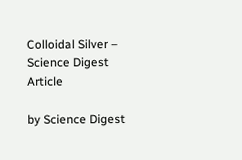Colloidal Silver – Science Digest Article

by Science Digest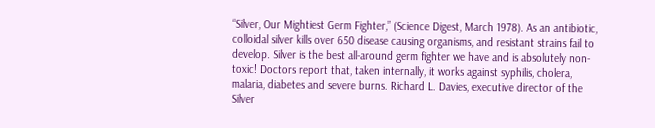“Silver, Our Mightiest Germ Fighter,” (Science Digest, March 1978). As an antibiotic, colloidal silver kills over 650 disease causing organisms, and resistant strains fail to develop. Silver is the best all-around germ fighter we have and is absolutely non-toxic! Doctors report that, taken internally, it works against syphilis, cholera, malaria, diabetes and severe burns. Richard L. Davies, executive director of the Silver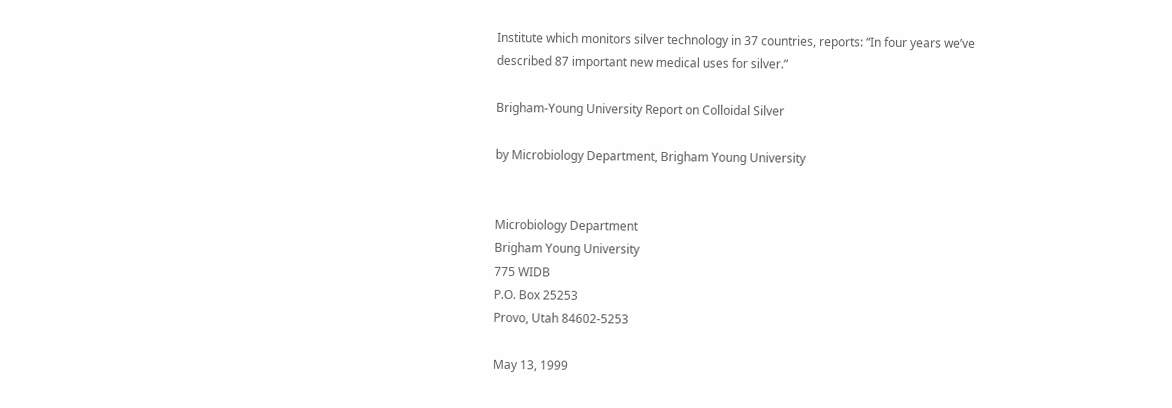Institute which monitors silver technology in 37 countries, reports: “In four years we’ve described 87 important new medical uses for silver.”

Brigham-Young University Report on Colloidal Silver

by Microbiology Department, Brigham Young University


Microbiology Department
Brigham Young University
775 WIDB
P.O. Box 25253
Provo, Utah 84602-5253

May 13, 1999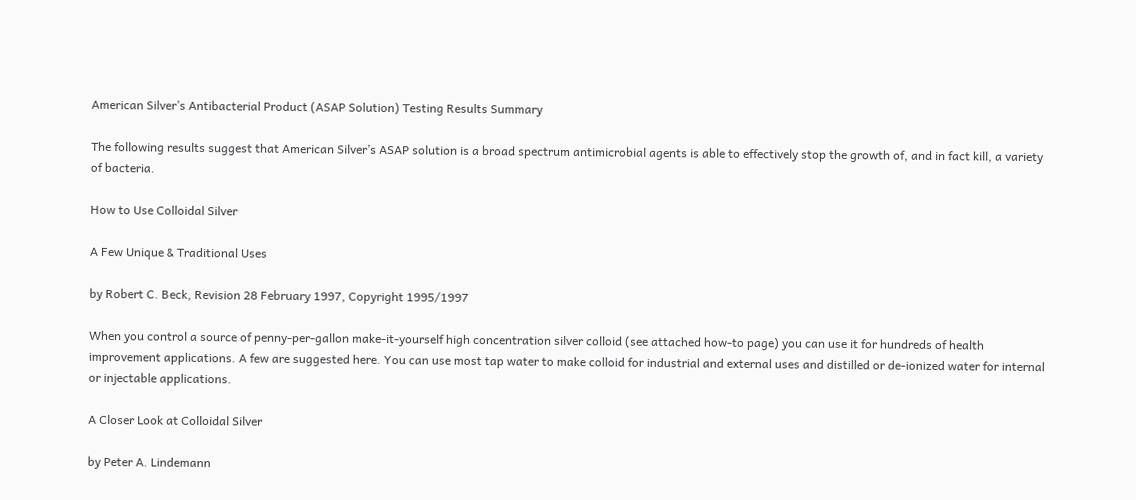American Silver’s Antibacterial Product (ASAP Solution) Testing Results Summary

The following results suggest that American Silver’s ASAP solution is a broad spectrum antimicrobial agents is able to effectively stop the growth of, and in fact kill, a variety of bacteria.

How to Use Colloidal Silver

A Few Unique & Traditional Uses

by Robert C. Beck, Revision 28 February 1997, Copyright 1995/1997

When you control a source of penny-per-gallon make-it-yourself high concentration silver colloid (see attached how-to page) you can use it for hundreds of health improvement applications. A few are suggested here. You can use most tap water to make colloid for industrial and external uses and distilled or de-ionized water for internal or injectable applications.

A Closer Look at Colloidal Silver

by Peter A. Lindemann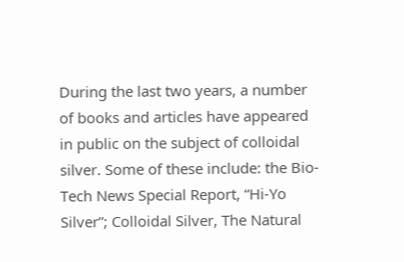During the last two years, a number of books and articles have appeared in public on the subject of colloidal silver. Some of these include: the Bio-Tech News Special Report, “Hi-Yo Silver”; Colloidal Silver, The Natural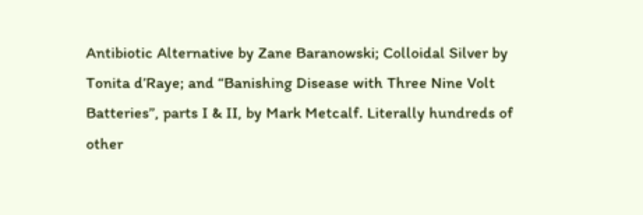Antibiotic Alternative by Zane Baranowski; Colloidal Silver by Tonita d’Raye; and “Banishing Disease with Three Nine Volt Batteries”, parts I & II, by Mark Metcalf. Literally hundreds of other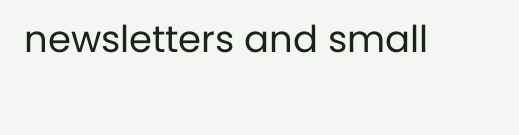newsletters and small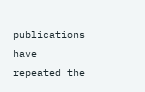publications have repeated the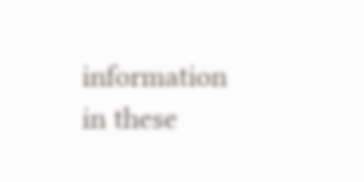information in these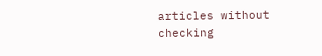articles without checking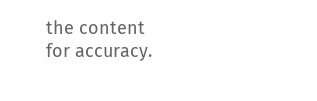the content for accuracy.